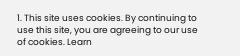1. This site uses cookies. By continuing to use this site, you are agreeing to our use of cookies. Learn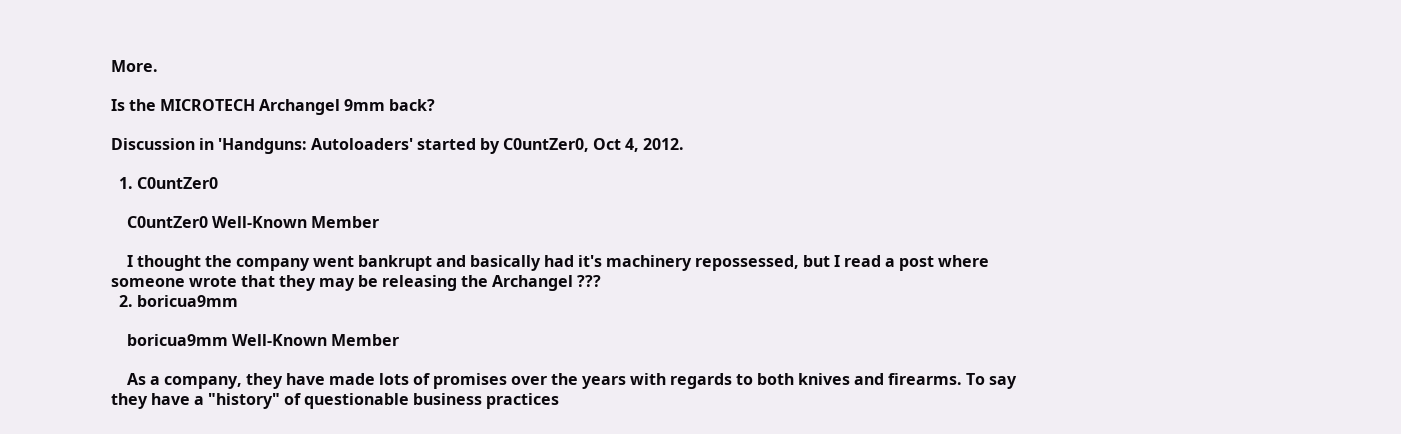More.

Is the MICROTECH Archangel 9mm back?

Discussion in 'Handguns: Autoloaders' started by C0untZer0, Oct 4, 2012.

  1. C0untZer0

    C0untZer0 Well-Known Member

    I thought the company went bankrupt and basically had it's machinery repossessed, but I read a post where someone wrote that they may be releasing the Archangel ???
  2. boricua9mm

    boricua9mm Well-Known Member

    As a company, they have made lots of promises over the years with regards to both knives and firearms. To say they have a "history" of questionable business practices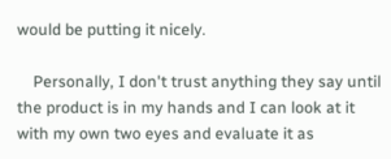would be putting it nicely.

    Personally, I don't trust anything they say until the product is in my hands and I can look at it with my own two eyes and evaluate it as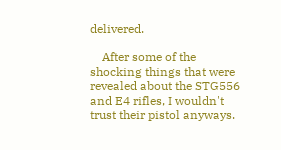delivered.

    After some of the shocking things that were revealed about the STG556 and E4 rifles, I wouldn't trust their pistol anyways.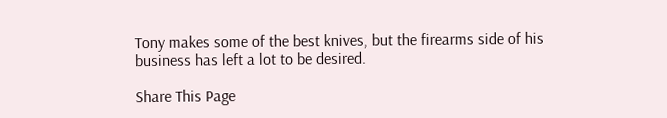Tony makes some of the best knives, but the firearms side of his business has left a lot to be desired.

Share This Page